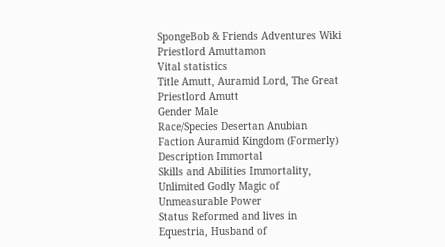SpongeBob & Friends Adventures Wiki
Priestlord Amuttamon
Vital statistics
Title Amutt, Auramid Lord, The Great Priestlord Amutt
Gender Male
Race/Species Desertan Anubian
Faction Auramid Kingdom (Formerly)
Description Immortal
Skills and Abilities Immortality, Unlimited Godly Magic of Unmeasurable Power
Status Reformed and lives in Equestria, Husband of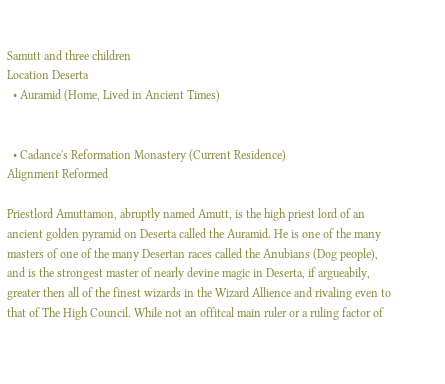Samutt and three children
Location Deserta
  • Auramid (Home, Lived in Ancient Times)


  • Cadance's Reformation Monastery (Current Residence)
Alignment Reformed

Priestlord Amuttamon, abruptly named Amutt, is the high priest lord of an ancient golden pyramid on Deserta called the Auramid. He is one of the many masters of one of the many Desertan races called the Anubians (Dog people), and is the strongest master of nearly devine magic in Deserta, if argueabily, greater then all of the finest wizards in the Wizard Allience and rivaling even to that of The High Council. While not an offitcal main ruler or a ruling factor of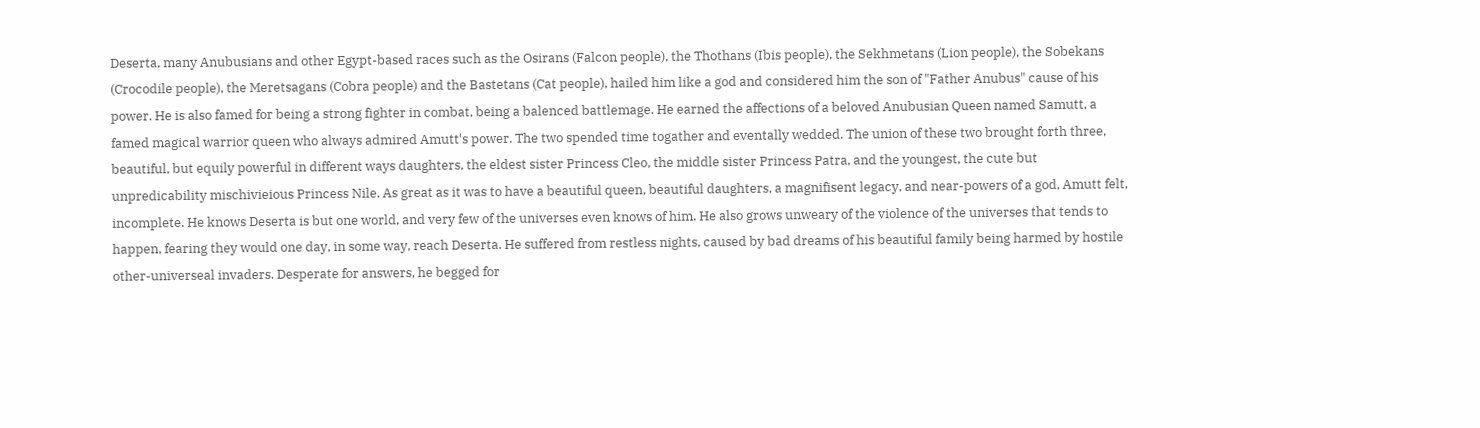Deserta, many Anubusians and other Egypt-based races such as the Osirans (Falcon people), the Thothans (Ibis people), the Sekhmetans (Lion people), the Sobekans (Crocodile people), the Meretsagans (Cobra people) and the Bastetans (Cat people), hailed him like a god and considered him the son of "Father Anubus" cause of his power. He is also famed for being a strong fighter in combat, being a balenced battlemage. He earned the affections of a beloved Anubusian Queen named Samutt, a famed magical warrior queen who always admired Amutt's power. The two spended time togather and eventally wedded. The union of these two brought forth three, beautiful, but equily powerful in different ways daughters, the eldest sister Princess Cleo, the middle sister Princess Patra, and the youngest, the cute but unpredicability mischivieious Princess Nile. As great as it was to have a beautiful queen, beautiful daughters, a magnifisent legacy, and near-powers of a god, Amutt felt, incomplete. He knows Deserta is but one world, and very few of the universes even knows of him. He also grows unweary of the violence of the universes that tends to happen, fearing they would one day, in some way, reach Deserta. He suffered from restless nights, caused by bad dreams of his beautiful family being harmed by hostile other-universeal invaders. Desperate for answers, he begged for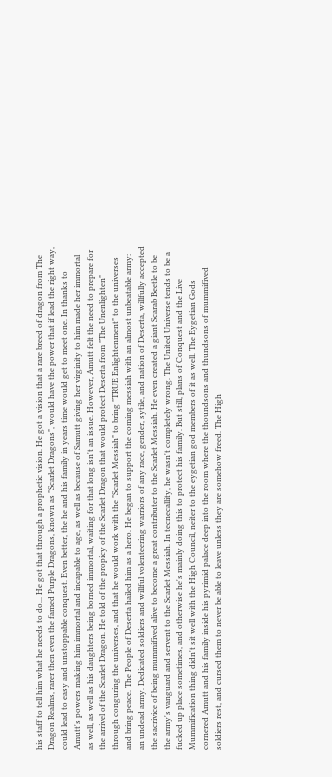his staff to tell him what he needs to do... He got that through a prophetic vision. He got a vision that a rare breed of dragon from The Dragon Realms, rarer then even the famed Purple Dragons, known as "Scarlet Dragons", would have the power that if lead the right way, could lead to easy and unstoppable conquest. Even better, the he and his family in years time would get to meet one. In thanks to Amutt's powers making him immortal and incapable to age, as well as because of Samutt giving her virginity to him made her immortal as well, as well as his daughters being borned immortal, waiting for that long isn't an issue. However, Amutt felt the need to prepare for the arrivel of the Scarlet Dragon. He told of the propicy of the Scarlet Dragon that would protect Deserta from "The Unenlighten" through conguring the universes, and that he would work with the "Scarlet Messiah" to bring "TRUE Enlightenment" to the universes and bring peace. The People of Deserta hailed him as a hero. He began to support the coming messiah with an almost unbeatable army: an undead army. Dedicated soldiers and willful volenteering warriors of any race, gender, sytile, and nation of Deserta, willfully accepted the sacrivice of being mummifived alive to become a great contributer to the Scarlet Messiah. He even created a giant Scarab Beetle to be the army's vanguard and servent to the Scarlet Messiah. In tecnecallity, he wasn't completely wrong. The United Universe tends to be a fucked up place sometimes, and otherwise he's mainly doing this to protect his family. But still, plans of Conquest and the Live Mummification thing didn't sit well with the High Council, neiter to the eygetian god members of it as well. The Eygetian Gods cornered Amutt and his family inside his pyrimid palace deep into the room where the thoundsons and thundsons of mummifived soldiers rest, and cursed them to never be able to leave unless they are somehow freed. The High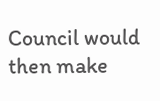Council would then make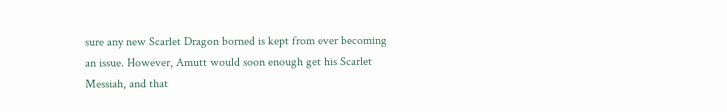sure any new Scarlet Dragon borned is kept from ever becoming an issue. However, Amutt would soon enough get his Scarlet Messiah, and that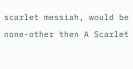scarlet messiah, would be none-other then A Scarlet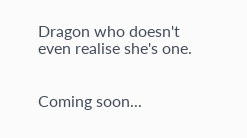Dragon who doesn't even realise she's one.


Coming soon...